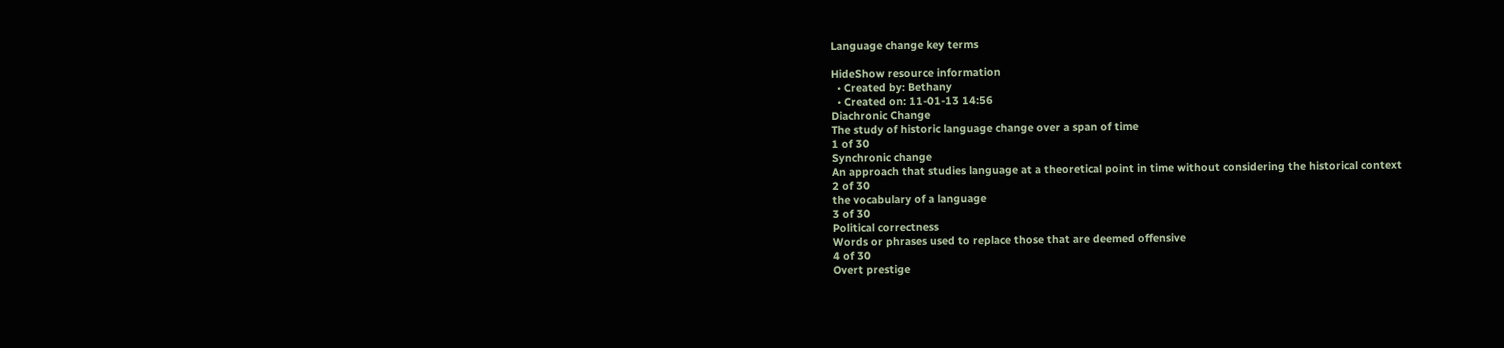Language change key terms

HideShow resource information
  • Created by: Bethany
  • Created on: 11-01-13 14:56
Diachronic Change
The study of historic language change over a span of time
1 of 30
Synchronic change
An approach that studies language at a theoretical point in time without considering the historical context
2 of 30
the vocabulary of a language
3 of 30
Political correctness
Words or phrases used to replace those that are deemed offensive
4 of 30
Overt prestige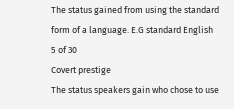The status gained from using the standard form of a language. E.G standard English
5 of 30
Covert prestige
The status speakers gain who chose to use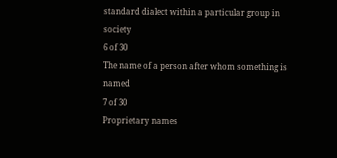standard dialect within a particular group in society
6 of 30
The name of a person after whom something is named
7 of 30
Proprietary names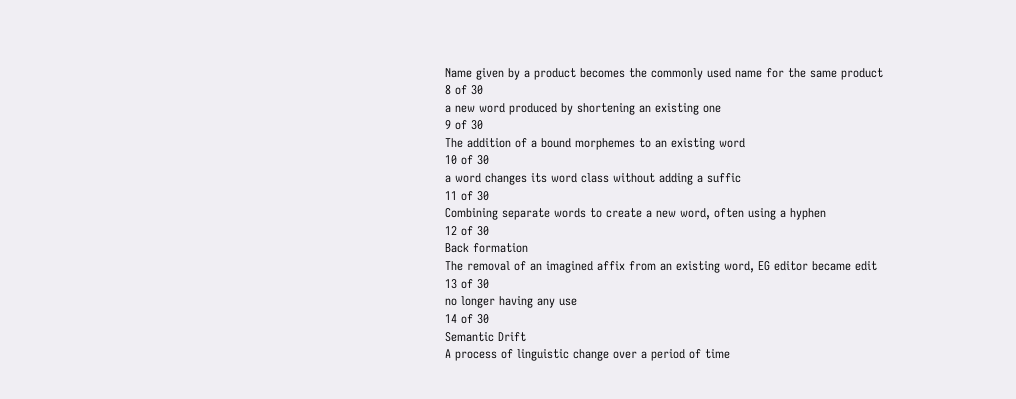Name given by a product becomes the commonly used name for the same product
8 of 30
a new word produced by shortening an existing one
9 of 30
The addition of a bound morphemes to an existing word
10 of 30
a word changes its word class without adding a suffic
11 of 30
Combining separate words to create a new word, often using a hyphen
12 of 30
Back formation
The removal of an imagined affix from an existing word, EG editor became edit
13 of 30
no longer having any use
14 of 30
Semantic Drift
A process of linguistic change over a period of time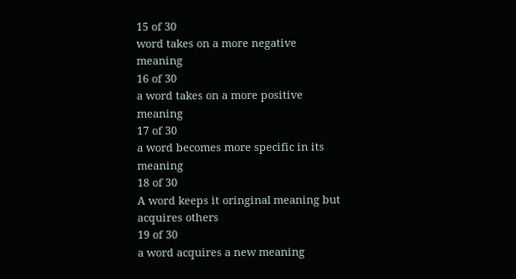15 of 30
word takes on a more negative meaning
16 of 30
a word takes on a more positive meaning
17 of 30
a word becomes more specific in its meaning
18 of 30
A word keeps it oringinal meaning but acquires others
19 of 30
a word acquires a new meaning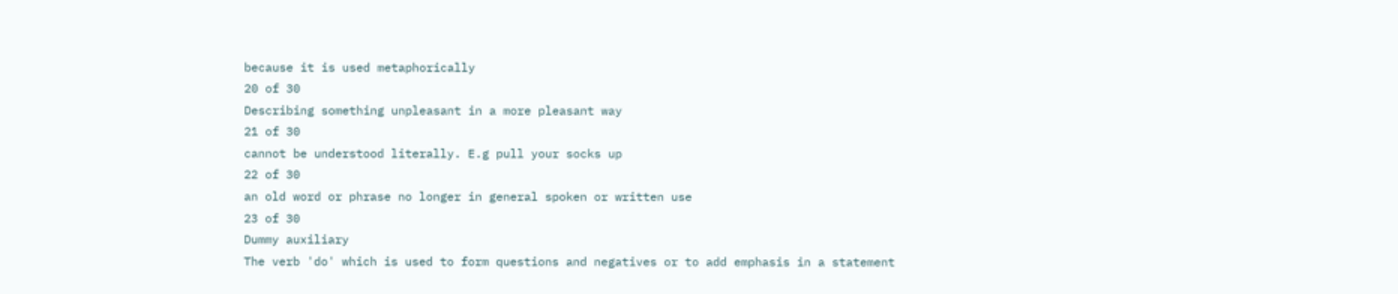because it is used metaphorically
20 of 30
Describing something unpleasant in a more pleasant way
21 of 30
cannot be understood literally. E.g pull your socks up
22 of 30
an old word or phrase no longer in general spoken or written use
23 of 30
Dummy auxiliary
The verb 'do' which is used to form questions and negatives or to add emphasis in a statement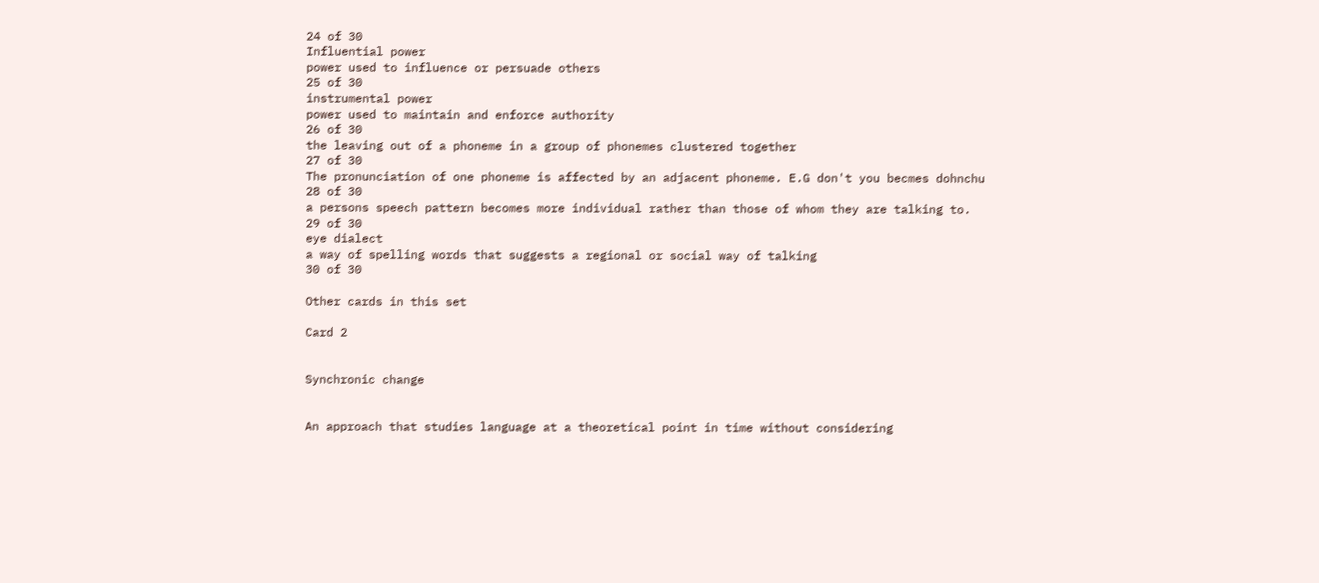24 of 30
Influential power
power used to influence or persuade others
25 of 30
instrumental power
power used to maintain and enforce authority
26 of 30
the leaving out of a phoneme in a group of phonemes clustered together
27 of 30
The pronunciation of one phoneme is affected by an adjacent phoneme. E.G don't you becmes dohnchu
28 of 30
a persons speech pattern becomes more individual rather than those of whom they are talking to.
29 of 30
eye dialect
a way of spelling words that suggests a regional or social way of talking
30 of 30

Other cards in this set

Card 2


Synchronic change


An approach that studies language at a theoretical point in time without considering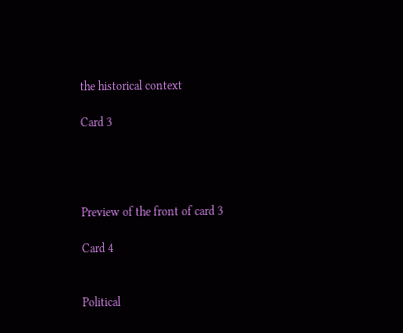the historical context

Card 3




Preview of the front of card 3

Card 4


Political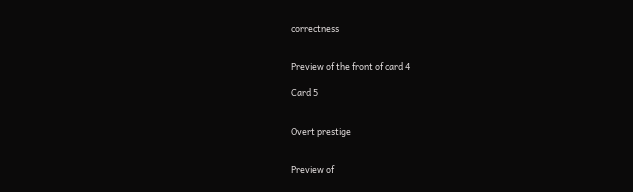correctness


Preview of the front of card 4

Card 5


Overt prestige


Preview of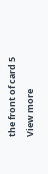the front of card 5
View more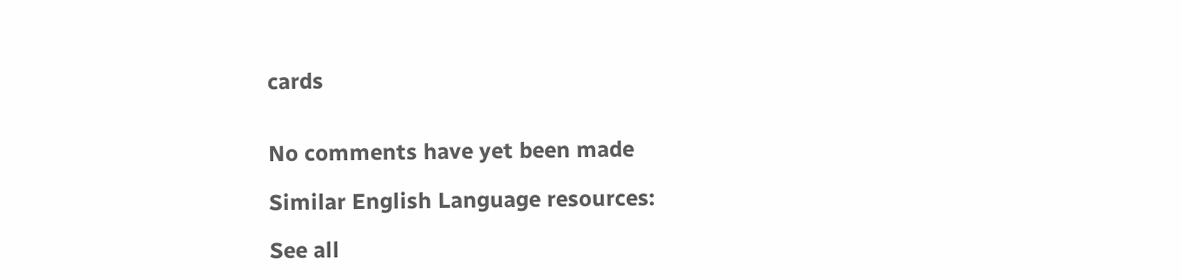cards


No comments have yet been made

Similar English Language resources:

See all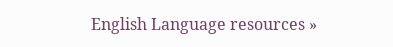English Language resources »